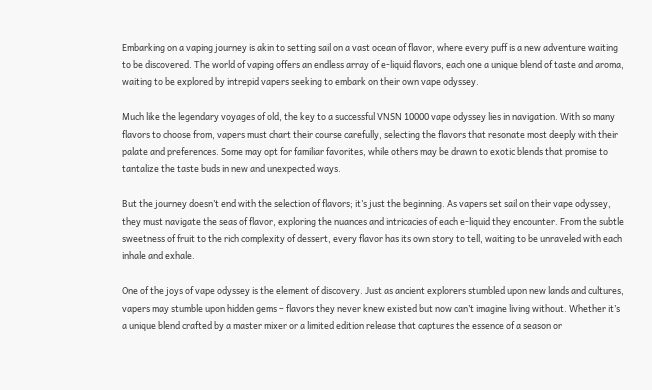Embarking on a vaping journey is akin to setting sail on a vast ocean of flavor, where every puff is a new adventure waiting to be discovered. The world of vaping offers an endless array of e-liquid flavors, each one a unique blend of taste and aroma, waiting to be explored by intrepid vapers seeking to embark on their own vape odyssey.

Much like the legendary voyages of old, the key to a successful VNSN 10000 vape odyssey lies in navigation. With so many flavors to choose from, vapers must chart their course carefully, selecting the flavors that resonate most deeply with their palate and preferences. Some may opt for familiar favorites, while others may be drawn to exotic blends that promise to tantalize the taste buds in new and unexpected ways.

But the journey doesn’t end with the selection of flavors; it’s just the beginning. As vapers set sail on their vape odyssey, they must navigate the seas of flavor, exploring the nuances and intricacies of each e-liquid they encounter. From the subtle sweetness of fruit to the rich complexity of dessert, every flavor has its own story to tell, waiting to be unraveled with each inhale and exhale.

One of the joys of vape odyssey is the element of discovery. Just as ancient explorers stumbled upon new lands and cultures, vapers may stumble upon hidden gems – flavors they never knew existed but now can’t imagine living without. Whether it’s a unique blend crafted by a master mixer or a limited edition release that captures the essence of a season or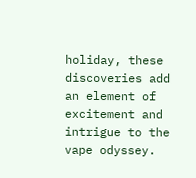holiday, these discoveries add an element of excitement and intrigue to the vape odyssey.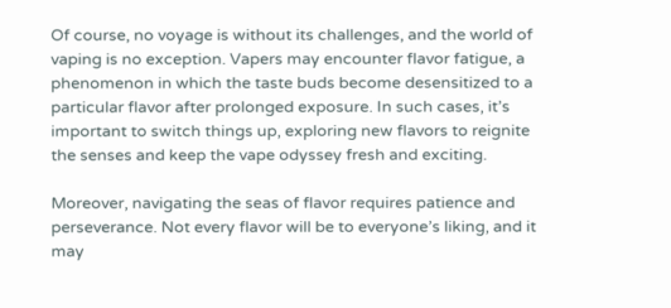Of course, no voyage is without its challenges, and the world of vaping is no exception. Vapers may encounter flavor fatigue, a phenomenon in which the taste buds become desensitized to a particular flavor after prolonged exposure. In such cases, it’s important to switch things up, exploring new flavors to reignite the senses and keep the vape odyssey fresh and exciting.

Moreover, navigating the seas of flavor requires patience and perseverance. Not every flavor will be to everyone’s liking, and it may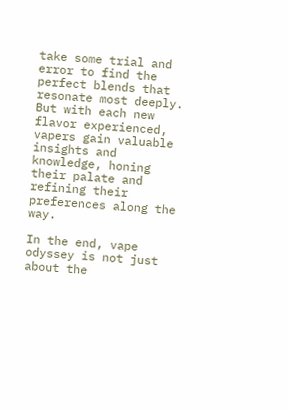take some trial and error to find the perfect blends that resonate most deeply. But with each new flavor experienced, vapers gain valuable insights and knowledge, honing their palate and refining their preferences along the way.

In the end, vape odyssey is not just about the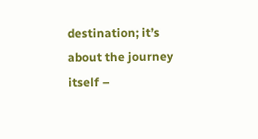destination; it’s about the journey itself –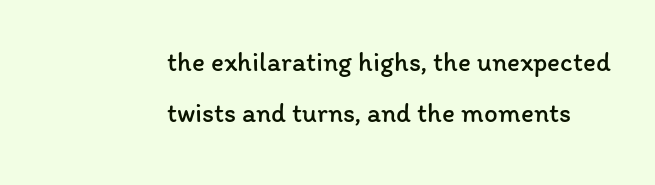the exhilarating highs, the unexpected twists and turns, and the moments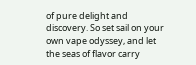of pure delight and discovery. So set sail on your own vape odyssey, and let the seas of flavor carry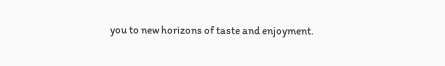you to new horizons of taste and enjoyment.